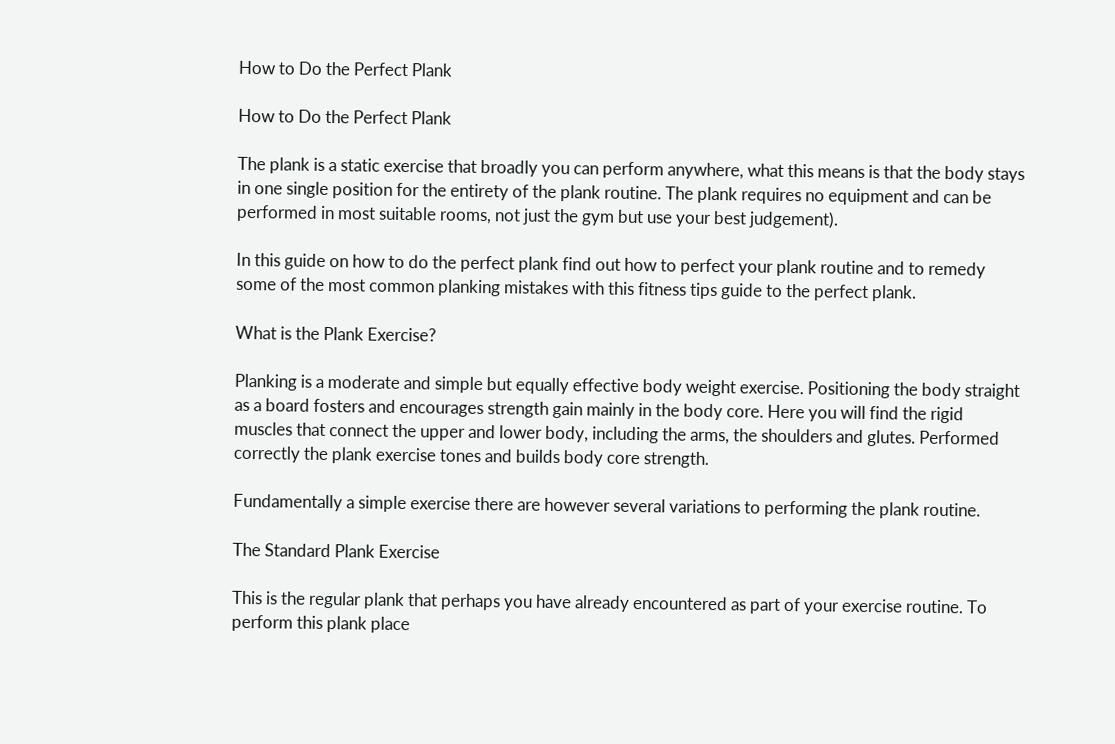How to Do the Perfect Plank

How to Do the Perfect Plank

The plank is a static exercise that broadly you can perform anywhere, what this means is that the body stays in one single position for the entirety of the plank routine. The plank requires no equipment and can be performed in most suitable rooms, not just the gym but use your best judgement).

In this guide on how to do the perfect plank find out how to perfect your plank routine and to remedy some of the most common planking mistakes with this fitness tips guide to the perfect plank.

What is the Plank Exercise?

Planking is a moderate and simple but equally effective body weight exercise. Positioning the body straight as a board fosters and encourages strength gain mainly in the body core. Here you will find the rigid muscles that connect the upper and lower body, including the arms, the shoulders and glutes. Performed correctly the plank exercise tones and builds body core strength.

Fundamentally a simple exercise there are however several variations to performing the plank routine.

The Standard Plank Exercise

This is the regular plank that perhaps you have already encountered as part of your exercise routine. To perform this plank place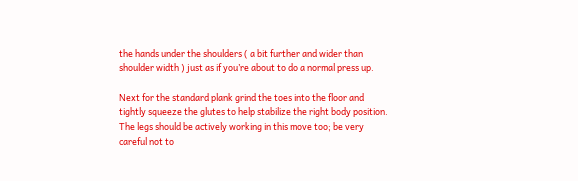the hands under the shoulders ( a bit further and wider than shoulder width ) just as if you’re about to do a normal press up.

Next for the standard plank grind the toes into the floor and tightly squeeze the glutes to help stabilize the right body position. The legs should be actively working in this move too; be very careful not to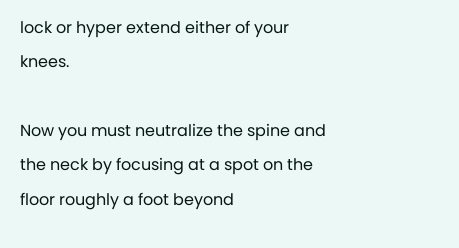lock or hyper extend either of your knees.

Now you must neutralize the spine and the neck by focusing at a spot on the floor roughly a foot beyond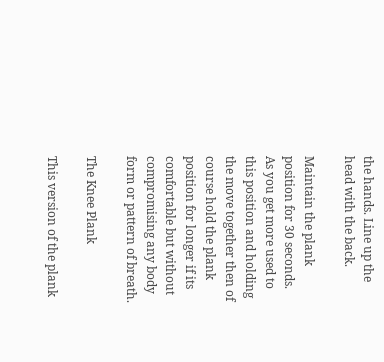the hands. Line up the head with the back.

Maintain the plank position for 30 seconds. As you get more used to this position and holding the move together then of course hold the plank position for longer if its comfortable but without compromising any body form or pattern of breath.

The Knee Plank

This version of the plank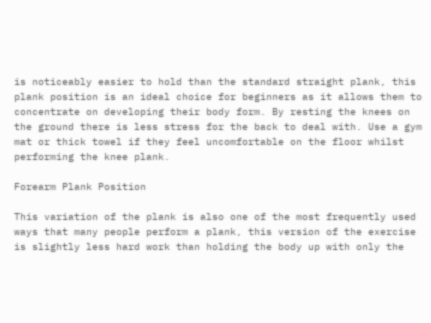is noticeably easier to hold than the standard straight plank, this plank position is an ideal choice for beginners as it allows them to concentrate on developing their body form. By resting the knees on the ground there is less stress for the back to deal with. Use a gym mat or thick towel if they feel uncomfortable on the floor whilst performing the knee plank.

Forearm Plank Position

This variation of the plank is also one of the most frequently used ways that many people perform a plank, this version of the exercise is slightly less hard work than holding the body up with only the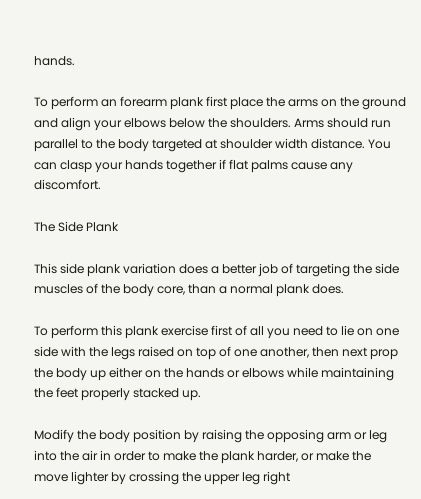hands.

To perform an forearm plank first place the arms on the ground and align your elbows below the shoulders. Arms should run parallel to the body targeted at shoulder width distance. You can clasp your hands together if flat palms cause any discomfort.

The Side Plank

This side plank variation does a better job of targeting the side muscles of the body core, than a normal plank does.

To perform this plank exercise first of all you need to lie on one side with the legs raised on top of one another, then next prop the body up either on the hands or elbows while maintaining the feet properly stacked up.

Modify the body position by raising the opposing arm or leg into the air in order to make the plank harder, or make the move lighter by crossing the upper leg right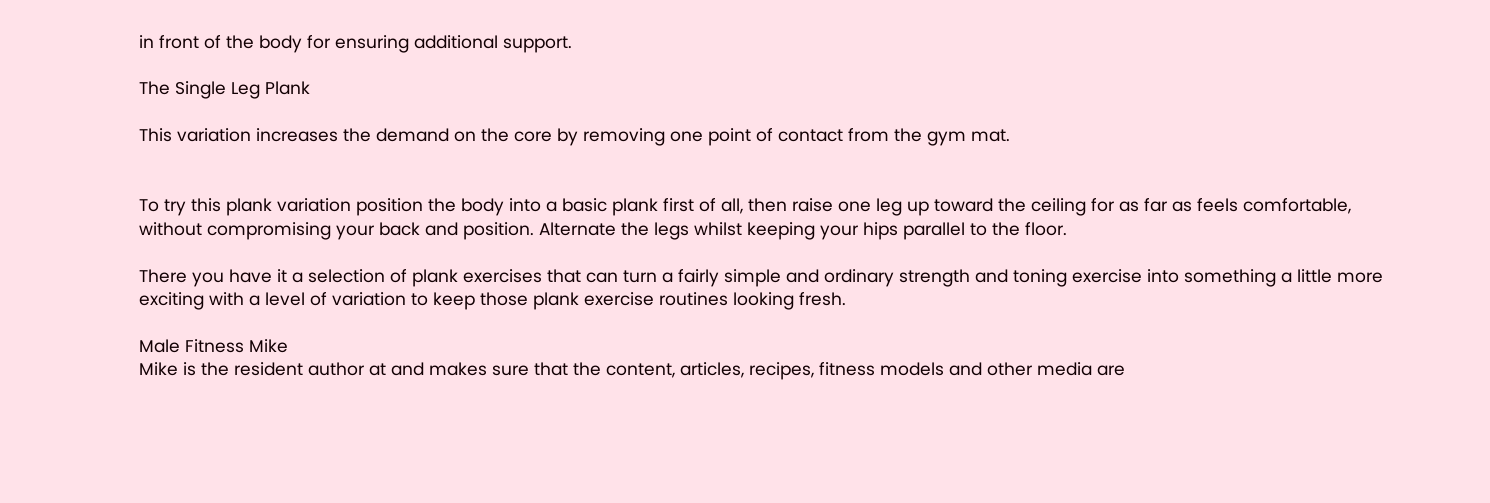in front of the body for ensuring additional support.

The Single Leg Plank

This variation increases the demand on the core by removing one point of contact from the gym mat.


To try this plank variation position the body into a basic plank first of all, then raise one leg up toward the ceiling for as far as feels comfortable, without compromising your back and position. Alternate the legs whilst keeping your hips parallel to the floor.

There you have it a selection of plank exercises that can turn a fairly simple and ordinary strength and toning exercise into something a little more exciting with a level of variation to keep those plank exercise routines looking fresh.

Male Fitness Mike
Mike is the resident author at and makes sure that the content, articles, recipes, fitness models and other media are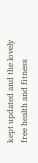kept updated and the lovely free health and fitness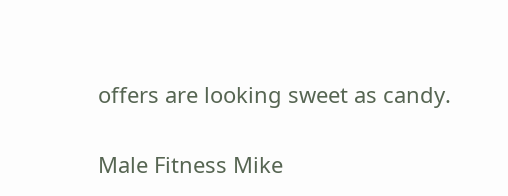offers are looking sweet as candy.

Male Fitness Mike